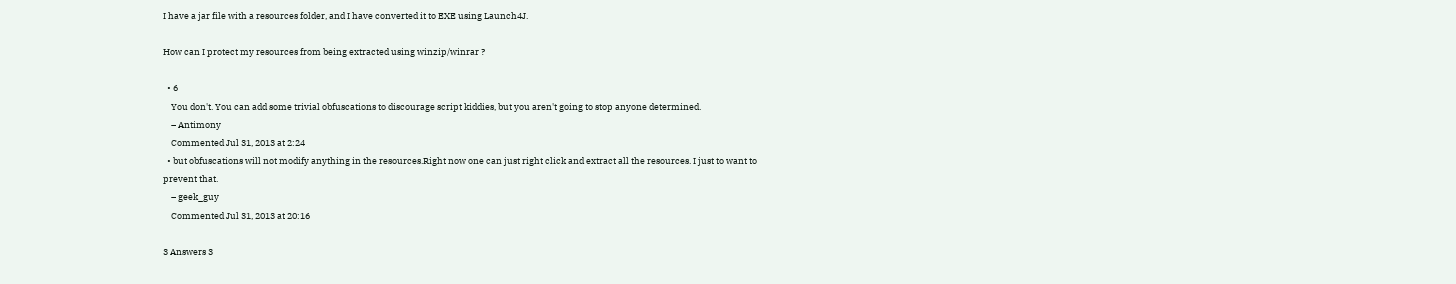I have a jar file with a resources folder, and I have converted it to EXE using Launch4J.

How can I protect my resources from being extracted using winzip/winrar ?

  • 6
    You don't. You can add some trivial obfuscations to discourage script kiddies, but you aren't going to stop anyone determined.
    – Antimony
    Commented Jul 31, 2013 at 2:24
  • but obfuscations will not modify anything in the resources.Right now one can just right click and extract all the resources. I just to want to prevent that.
    – geek_guy
    Commented Jul 31, 2013 at 20:16

3 Answers 3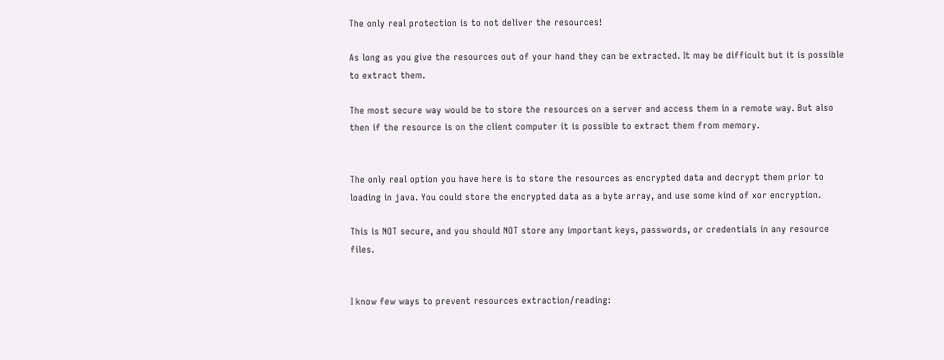The only real protection is to not deliver the resources!

As long as you give the resources out of your hand they can be extracted. It may be difficult but it is possible to extract them.

The most secure way would be to store the resources on a server and access them in a remote way. But also then if the resource is on the client computer it is possible to extract them from memory.


The only real option you have here is to store the resources as encrypted data and decrypt them prior to loading in java. You could store the encrypted data as a byte array, and use some kind of xor encryption.

This is NOT secure, and you should NOT store any important keys, passwords, or credentials in any resource files.


I know few ways to prevent resources extraction/reading: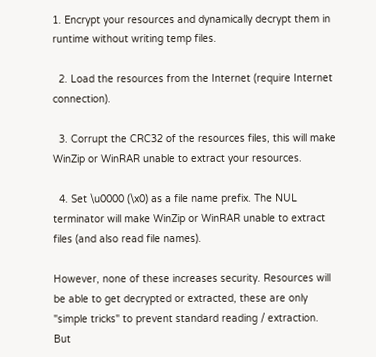1. Encrypt your resources and dynamically decrypt them in runtime without writing temp files.

  2. Load the resources from the Internet (require Internet connection).

  3. Corrupt the CRC32 of the resources files, this will make WinZip or WinRAR unable to extract your resources.

  4. Set \u0000 (\x0) as a file name prefix. The NUL terminator will make WinZip or WinRAR unable to extract files (and also read file names).

However, none of these increases security. Resources will be able to get decrypted or extracted, these are only "simple tricks" to prevent standard reading / extraction. But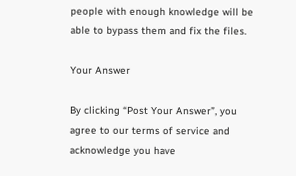people with enough knowledge will be able to bypass them and fix the files.

Your Answer

By clicking “Post Your Answer”, you agree to our terms of service and acknowledge you have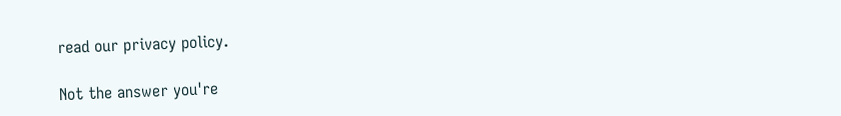read our privacy policy.

Not the answer you're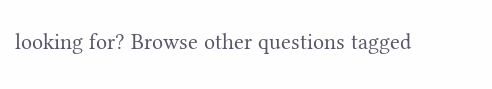looking for? Browse other questions tagged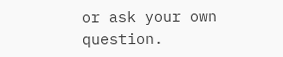or ask your own question.